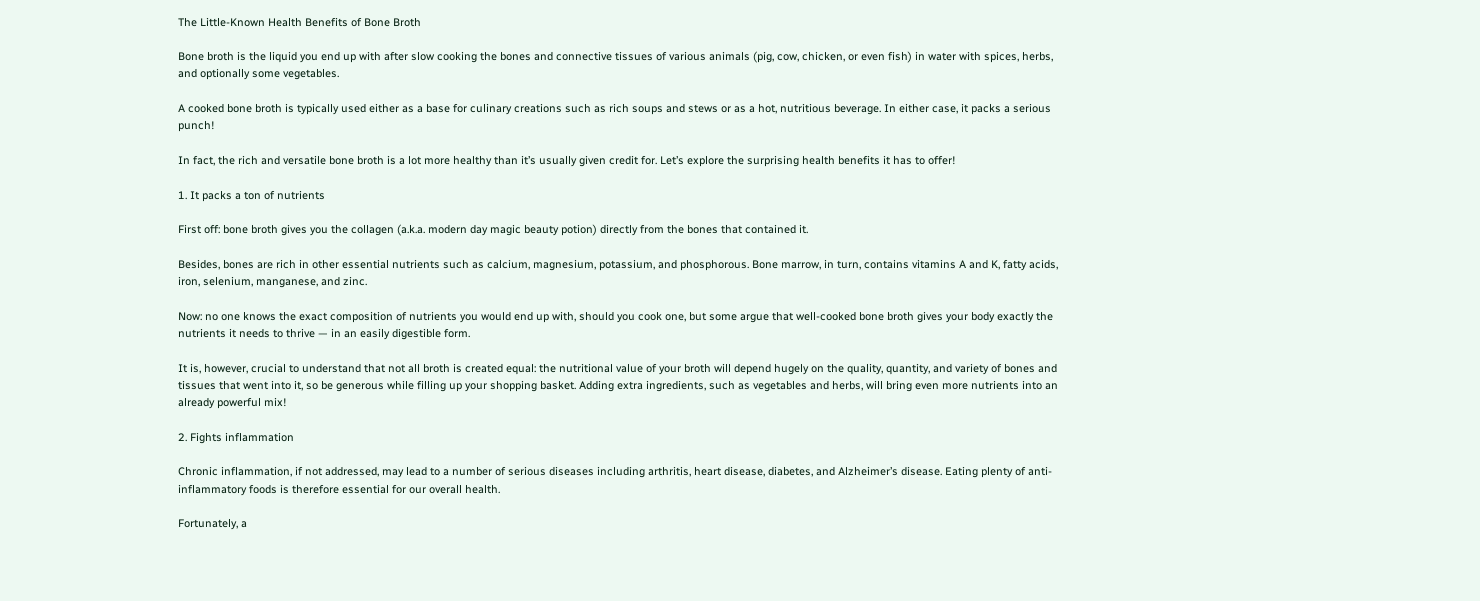The Little-Known Health Benefits of Bone Broth

Bone broth is the liquid you end up with after slow cooking the bones and connective tissues of various animals (pig, cow, chicken, or even fish) in water with spices, herbs, and optionally some vegetables.

A cooked bone broth is typically used either as a base for culinary creations such as rich soups and stews or as a hot, nutritious beverage. In either case, it packs a serious punch!

In fact, the rich and versatile bone broth is a lot more healthy than it’s usually given credit for. Let’s explore the surprising health benefits it has to offer!

1. It packs a ton of nutrients

First off: bone broth gives you the collagen (a.k.a. modern day magic beauty potion) directly from the bones that contained it.

Besides, bones are rich in other essential nutrients such as calcium, magnesium, potassium, and phosphorous. Bone marrow, in turn, contains vitamins A and K, fatty acids, iron, selenium, manganese, and zinc.

Now: no one knows the exact composition of nutrients you would end up with, should you cook one, but some argue that well-cooked bone broth gives your body exactly the nutrients it needs to thrive — in an easily digestible form.

It is, however, crucial to understand that not all broth is created equal: the nutritional value of your broth will depend hugely on the quality, quantity, and variety of bones and tissues that went into it, so be generous while filling up your shopping basket. Adding extra ingredients, such as vegetables and herbs, will bring even more nutrients into an already powerful mix!

2. Fights inflammation

Chronic inflammation, if not addressed, may lead to a number of serious diseases including arthritis, heart disease, diabetes, and Alzheimer’s disease. Eating plenty of anti-inflammatory foods is therefore essential for our overall health.

Fortunately, a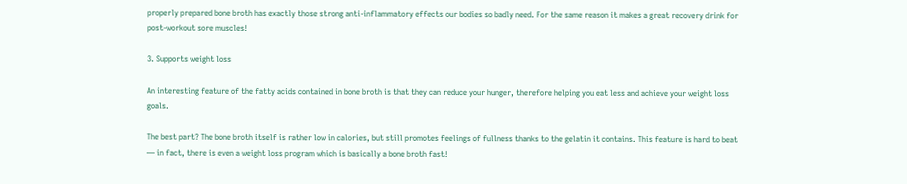properly prepared bone broth has exactly those strong anti-inflammatory effects our bodies so badly need. For the same reason it makes a great recovery drink for post-workout sore muscles!

3. Supports weight loss

An interesting feature of the fatty acids contained in bone broth is that they can reduce your hunger, therefore helping you eat less and achieve your weight loss goals.

The best part? The bone broth itself is rather low in calories, but still promotes feelings of fullness thanks to the gelatin it contains. This feature is hard to beat — in fact, there is even a weight loss program which is basically a bone broth fast!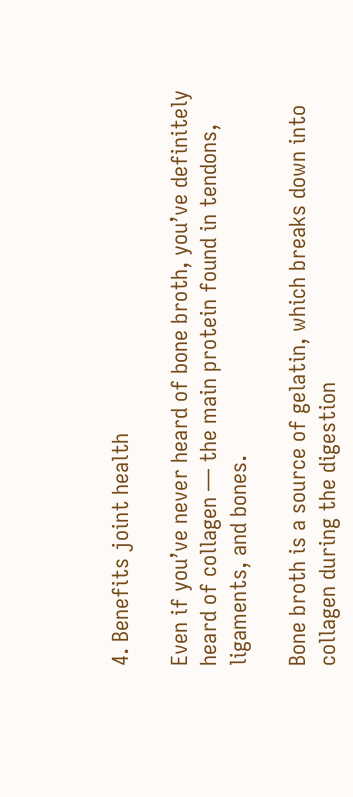4. Benefits joint health

Even if you’ve never heard of bone broth, you’ve definitely heard of collagen — the main protein found in tendons, ligaments, and bones.

Bone broth is a source of gelatin, which breaks down into collagen during the digestion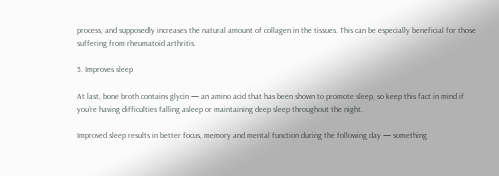process, and supposedly increases the natural amount of collagen in the tissues. This can be especially beneficial for those suffering from rheumatoid arthritis.

5. Improves sleep

At last, bone broth contains glycin — an amino acid that has been shown to promote sleep, so keep this fact in mind if you’re having difficulties falling asleep or maintaining deep sleep throughout the night.

Improved sleep results in better focus, memory and mental function during the following day — something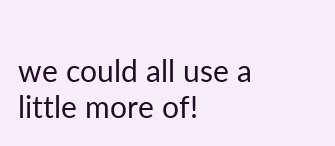we could all use a little more of!